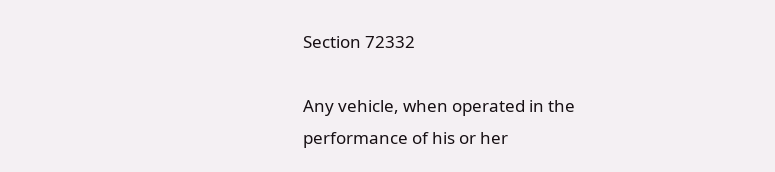Section 72332

Any vehicle, when operated in the performance of his or her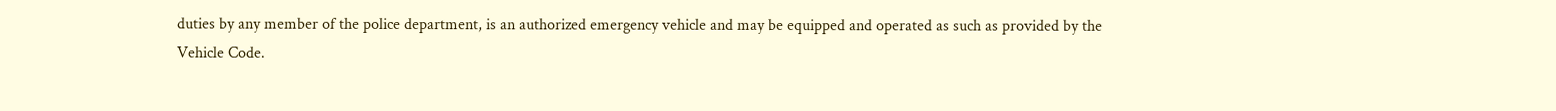duties by any member of the police department, is an authorized emergency vehicle and may be equipped and operated as such as provided by the Vehicle Code.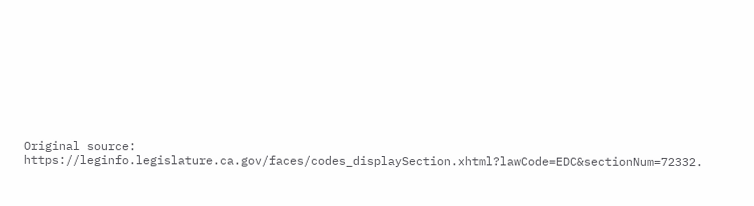Original source: https://leginfo.legislature.ca.gov/faces/codes_displaySection.xhtml?lawCode=EDC&sectionNum=72332.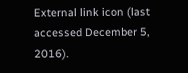External link icon (last accessed December 5, 2016).